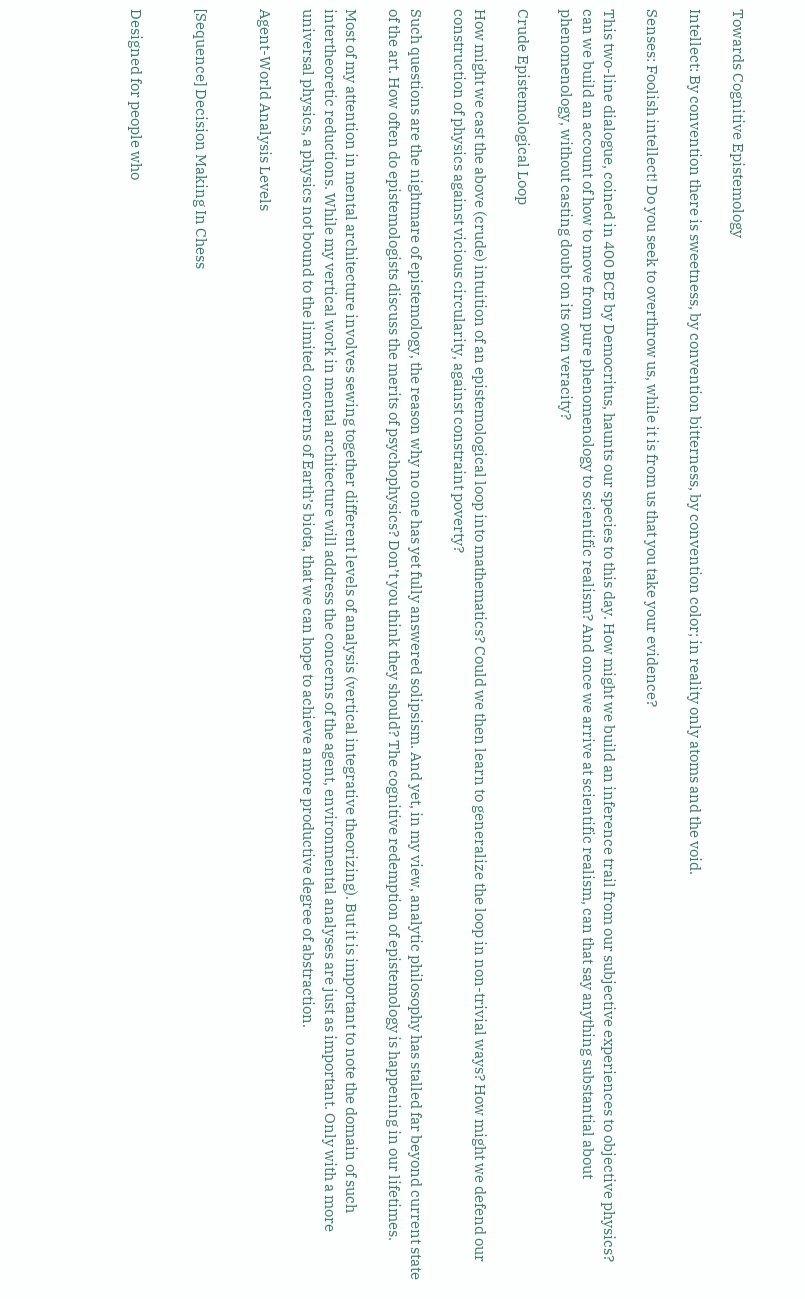Towards Cognitive Epistemology

Intellect: By convention there is sweetness, by convention bitterness, by convention color; in reality only atoms and the void.

Senses: Foolish intellect! Do you seek to overthrow us, while it is from us that you take your evidence?

This two-line dialogue, coined in 400 BCE by Democritus, haunts our species to this day. How might we build an inference trail from our subjective experiences to objective physics? can we build an account of how to move from pure phenomenology to scientific realism? And once we arrive at scientific realism, can that say anything substantial about phenomenology, without casting doubt on its own veracity?

Crude Epistemological Loop

How might we cast the above (crude) intuition of an epistemological loop into mathematics? Could we then learn to generalize the loop in non-trivial ways? How might we defend our construction of physics against vicious circularity, against constraint poverty?

Such questions are the nightmare of epistemology, the reason why no one has yet fully answered solipsism. And yet, in my view, analytic philosophy has stalled far beyond current state of the art. How often do epistemologists discuss the merits of psychophysics? Don’t you think they should? The cognitive redemption of epistemology is happening in our lifetimes.

Most of my attention in mental architecture involves sewing together different levels of analysis (vertical integrative theorizing). But it is important to note the domain of such intertheoretic reductions. While my vertical work in mental architecture will address the concerns of the agent, environmental analyses are just as important. Only with a more universal physics, a physics not bound to the limited concerns of Earth’s biota, that we can hope to achieve a more productive degree of abstraction.

Agent-World Analysis Levels


[Sequence] Decision Making In Chess


Designed for people who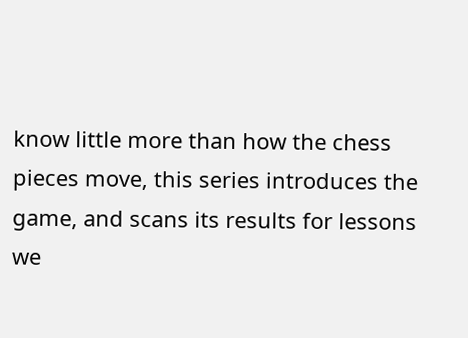know little more than how the chess pieces move, this series introduces the game, and scans its results for lessons we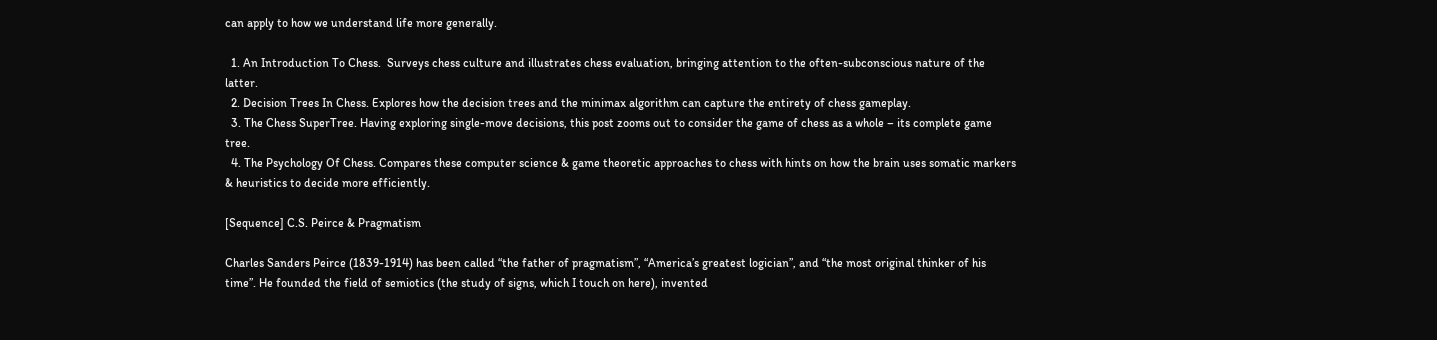can apply to how we understand life more generally.

  1. An Introduction To Chess.  Surveys chess culture and illustrates chess evaluation, bringing attention to the often-subconscious nature of the latter.
  2. Decision Trees In Chess. Explores how the decision trees and the minimax algorithm can capture the entirety of chess gameplay.
  3. The Chess SuperTree. Having exploring single-move decisions, this post zooms out to consider the game of chess as a whole – its complete game tree.
  4. The Psychology Of Chess. Compares these computer science & game theoretic approaches to chess with hints on how the brain uses somatic markers & heuristics to decide more efficiently.

[Sequence] C.S. Peirce & Pragmatism

Charles Sanders Peirce (1839-1914) has been called “the father of pragmatism”, “America’s greatest logician”, and “the most original thinker of his time”. He founded the field of semiotics (the study of signs, which I touch on here), invented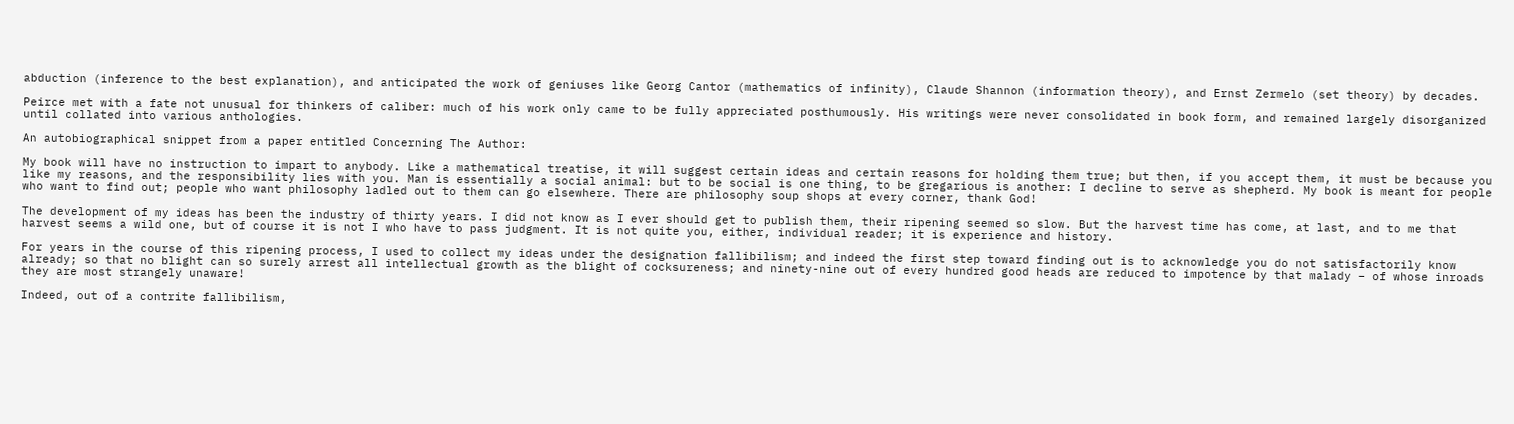abduction (inference to the best explanation), and anticipated the work of geniuses like Georg Cantor (mathematics of infinity), Claude Shannon (information theory), and Ernst Zermelo (set theory) by decades.

Peirce met with a fate not unusual for thinkers of caliber: much of his work only came to be fully appreciated posthumously. His writings were never consolidated in book form, and remained largely disorganized until collated into various anthologies.

An autobiographical snippet from a paper entitled Concerning The Author:

My book will have no instruction to impart to anybody. Like a mathematical treatise, it will suggest certain ideas and certain reasons for holding them true; but then, if you accept them, it must be because you like my reasons, and the responsibility lies with you. Man is essentially a social animal: but to be social is one thing, to be gregarious is another: I decline to serve as shepherd. My book is meant for people who want to find out; people who want philosophy ladled out to them can go elsewhere. There are philosophy soup shops at every corner, thank God!

The development of my ideas has been the industry of thirty years. I did not know as I ever should get to publish them, their ripening seemed so slow. But the harvest time has come, at last, and to me that harvest seems a wild one, but of course it is not I who have to pass judgment. It is not quite you, either, individual reader; it is experience and history.

For years in the course of this ripening process, I used to collect my ideas under the designation fallibilism; and indeed the first step toward finding out is to acknowledge you do not satisfactorily know already; so that no blight can so surely arrest all intellectual growth as the blight of cocksureness; and ninety-nine out of every hundred good heads are reduced to impotence by that malady – of whose inroads they are most strangely unaware!

Indeed, out of a contrite fallibilism,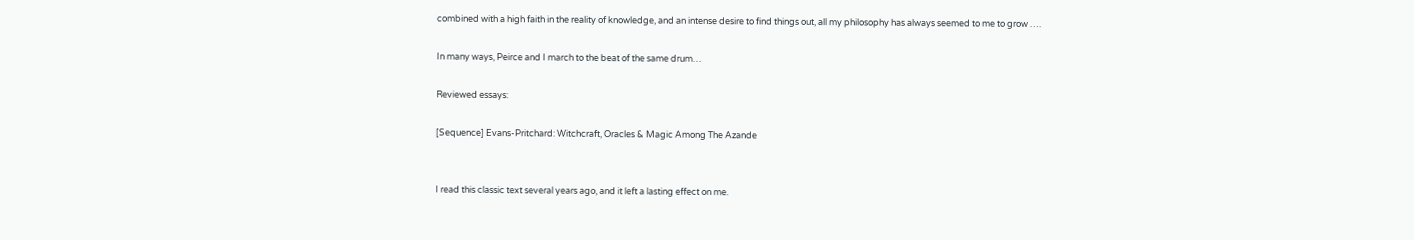combined with a high faith in the reality of knowledge, and an intense desire to find things out, all my philosophy has always seemed to me to grow ….

In many ways, Peirce and I march to the beat of the same drum…

Reviewed essays:

[Sequence] Evans-Pritchard: Witchcraft, Oracles & Magic Among The Azande


I read this classic text several years ago, and it left a lasting effect on me.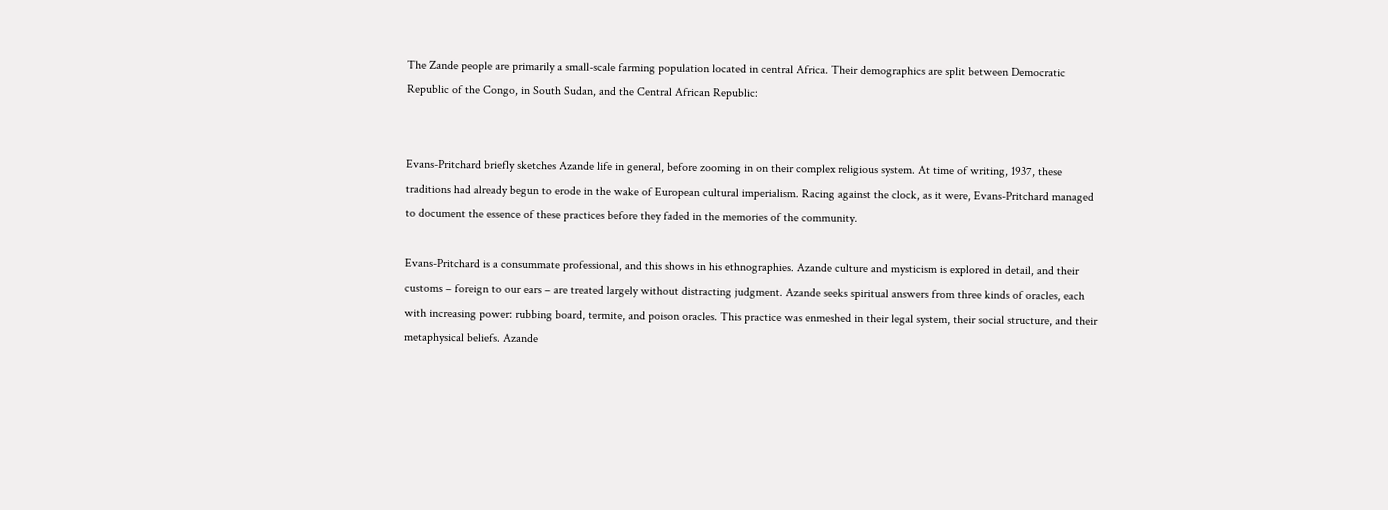The Zande people are primarily a small-scale farming population located in central Africa. Their demographics are split between Democratic Republic of the Congo, in South Sudan, and the Central African Republic:


Evans-Pritchard briefly sketches Azande life in general, before zooming in on their complex religious system. At time of writing, 1937, these traditions had already begun to erode in the wake of European cultural imperialism. Racing against the clock, as it were, Evans-Pritchard managed to document the essence of these practices before they faded in the memories of the community.

Evans-Pritchard is a consummate professional, and this shows in his ethnographies. Azande culture and mysticism is explored in detail, and their customs – foreign to our ears – are treated largely without distracting judgment. Azande seeks spiritual answers from three kinds of oracles, each with increasing power: rubbing board, termite, and poison oracles. This practice was enmeshed in their legal system, their social structure, and their metaphysical beliefs. Azande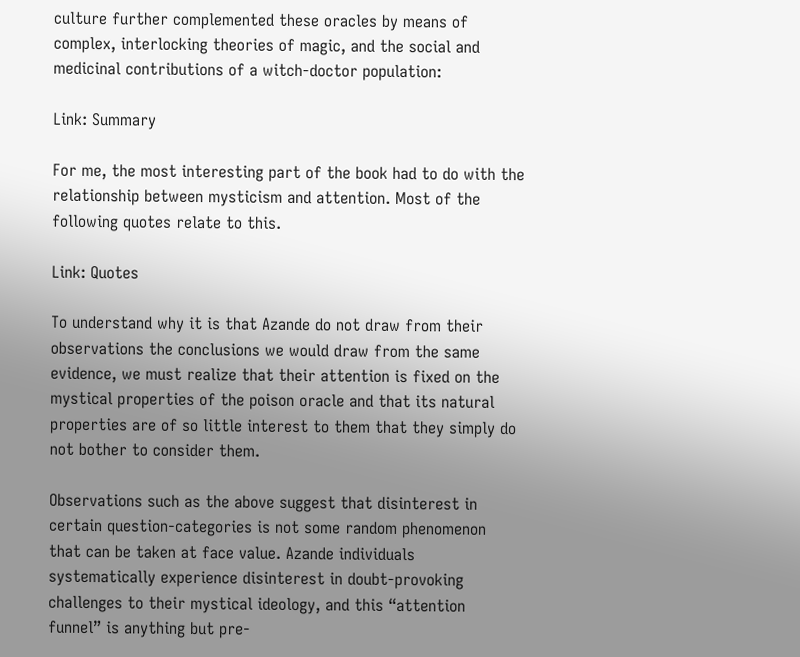culture further complemented these oracles by means of complex, interlocking theories of magic, and the social and medicinal contributions of a witch-doctor population:

Link: Summary

For me, the most interesting part of the book had to do with the relationship between mysticism and attention. Most of the following quotes relate to this.

Link: Quotes

To understand why it is that Azande do not draw from their observations the conclusions we would draw from the same evidence, we must realize that their attention is fixed on the mystical properties of the poison oracle and that its natural properties are of so little interest to them that they simply do not bother to consider them.

Observations such as the above suggest that disinterest in certain question-categories is not some random phenomenon that can be taken at face value. Azande individuals systematically experience disinterest in doubt-provoking challenges to their mystical ideology, and this “attention funnel” is anything but pre-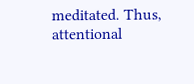meditated. Thus, attentional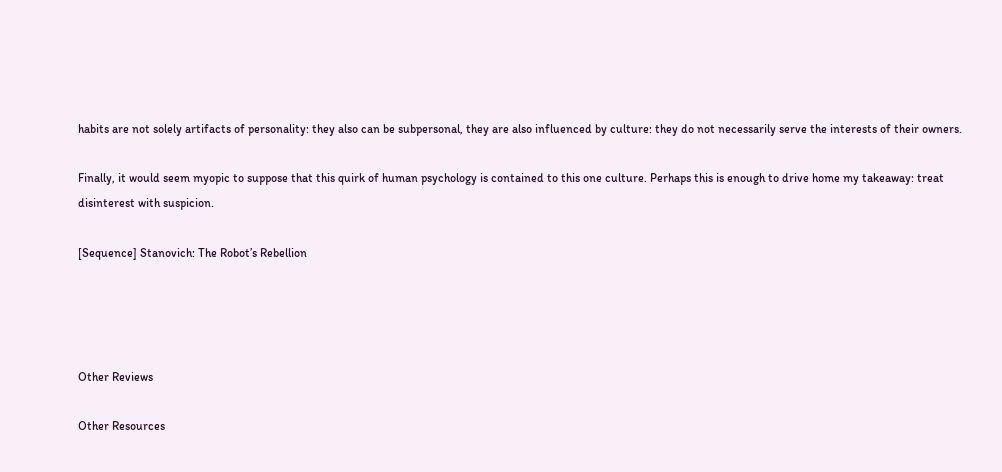habits are not solely artifacts of personality: they also can be subpersonal, they are also influenced by culture: they do not necessarily serve the interests of their owners.

Finally, it would seem myopic to suppose that this quirk of human psychology is contained to this one culture. Perhaps this is enough to drive home my takeaway: treat disinterest with suspicion.

[Sequence] Stanovich: The Robot’s Rebellion




Other Reviews

Other Resources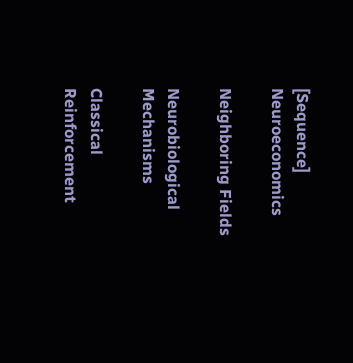[Sequence] Neuroeconomics

Neighboring Fields

Neurobiological Mechanisms

Classical Reinforcement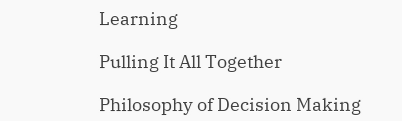Learning

Pulling It All Together

Philosophy of Decision Making